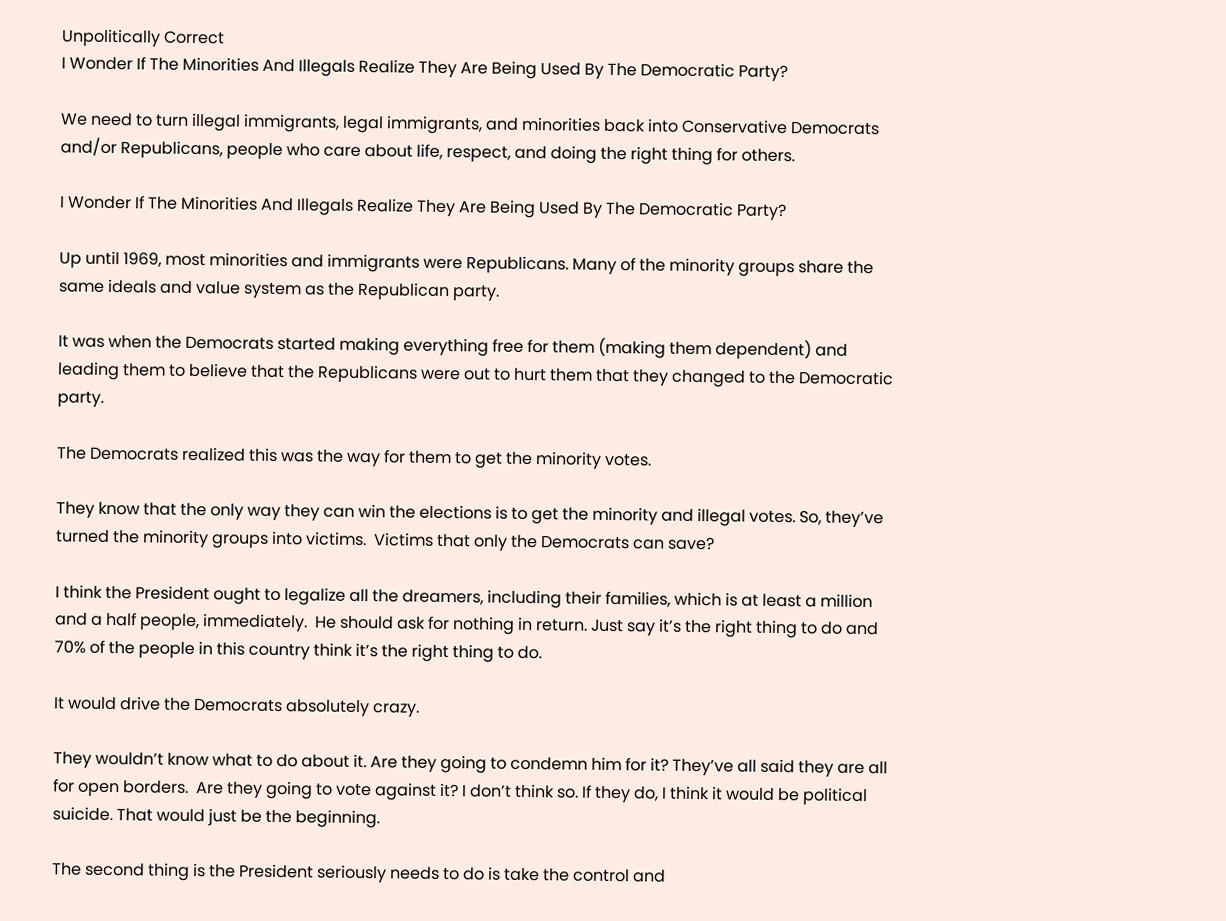Unpolitically Correct
I Wonder If The Minorities And Illegals Realize They Are Being Used By The Democratic Party?

We need to turn illegal immigrants, legal immigrants, and minorities back into Conservative Democrats and/or Republicans, people who care about life, respect, and doing the right thing for others.

I Wonder If The Minorities And Illegals Realize They Are Being Used By The Democratic Party?

Up until 1969, most minorities and immigrants were Republicans. Many of the minority groups share the same ideals and value system as the Republican party.

It was when the Democrats started making everything free for them (making them dependent) and leading them to believe that the Republicans were out to hurt them that they changed to the Democratic party.

The Democrats realized this was the way for them to get the minority votes.

They know that the only way they can win the elections is to get the minority and illegal votes. So, they’ve turned the minority groups into victims.  Victims that only the Democrats can save?

I think the President ought to legalize all the dreamers, including their families, which is at least a million and a half people, immediately.  He should ask for nothing in return. Just say it’s the right thing to do and 70% of the people in this country think it’s the right thing to do.

It would drive the Democrats absolutely crazy.

They wouldn’t know what to do about it. Are they going to condemn him for it? They’ve all said they are all for open borders.  Are they going to vote against it? I don’t think so. If they do, I think it would be political suicide. That would just be the beginning.

The second thing is the President seriously needs to do is take the control and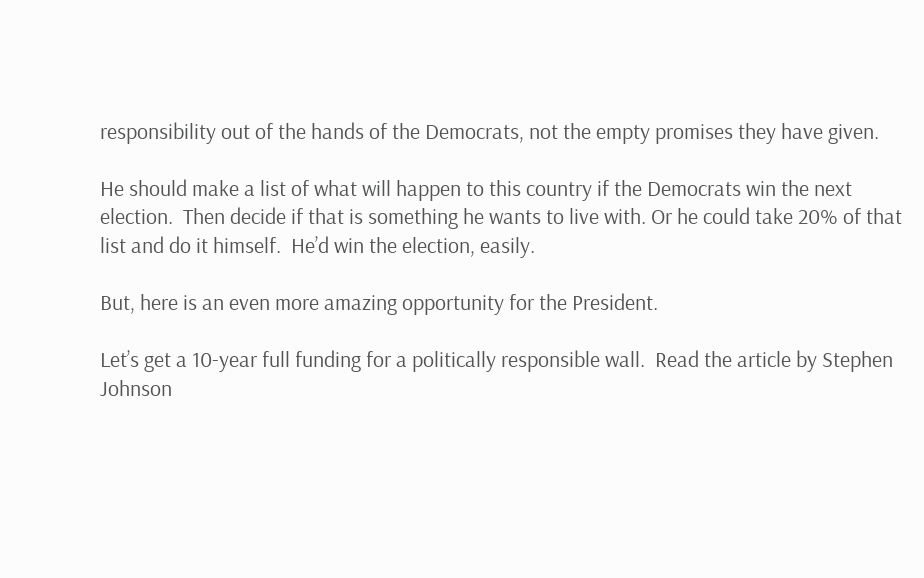responsibility out of the hands of the Democrats, not the empty promises they have given.

He should make a list of what will happen to this country if the Democrats win the next election.  Then decide if that is something he wants to live with. Or he could take 20% of that list and do it himself.  He’d win the election, easily.

But, here is an even more amazing opportunity for the President.

Let’s get a 10-year full funding for a politically responsible wall.  Read the article by Stephen Johnson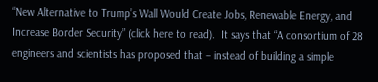“New Alternative to Trump’s Wall Would Create Jobs, Renewable Energy, and Increase Border Security” (click here to read).  It says that “A consortium of 28 engineers and scientists has proposed that – instead of building a simple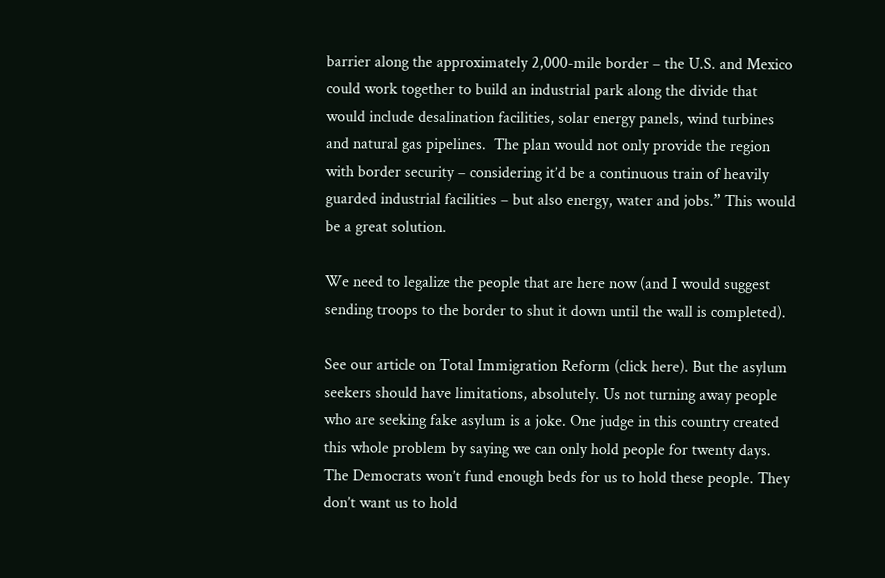barrier along the approximately 2,000-mile border – the U.S. and Mexico could work together to build an industrial park along the divide that would include desalination facilities, solar energy panels, wind turbines and natural gas pipelines.  The plan would not only provide the region with border security – considering it’d be a continuous train of heavily guarded industrial facilities – but also energy, water and jobs.” This would be a great solution.

We need to legalize the people that are here now (and I would suggest sending troops to the border to shut it down until the wall is completed).

See our article on Total Immigration Reform (click here). But the asylum seekers should have limitations, absolutely. Us not turning away people who are seeking fake asylum is a joke. One judge in this country created this whole problem by saying we can only hold people for twenty days. The Democrats won’t fund enough beds for us to hold these people. They don’t want us to hold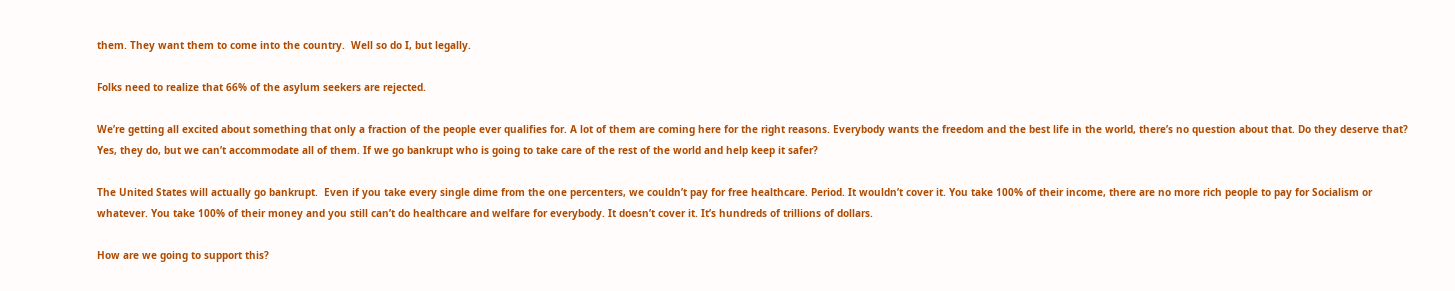them. They want them to come into the country.  Well so do I, but legally.

Folks need to realize that 66% of the asylum seekers are rejected.

We’re getting all excited about something that only a fraction of the people ever qualifies for. A lot of them are coming here for the right reasons. Everybody wants the freedom and the best life in the world, there’s no question about that. Do they deserve that? Yes, they do, but we can’t accommodate all of them. If we go bankrupt who is going to take care of the rest of the world and help keep it safer?

The United States will actually go bankrupt.  Even if you take every single dime from the one percenters, we couldn’t pay for free healthcare. Period. It wouldn’t cover it. You take 100% of their income, there are no more rich people to pay for Socialism or whatever. You take 100% of their money and you still can’t do healthcare and welfare for everybody. It doesn’t cover it. It’s hundreds of trillions of dollars.

How are we going to support this?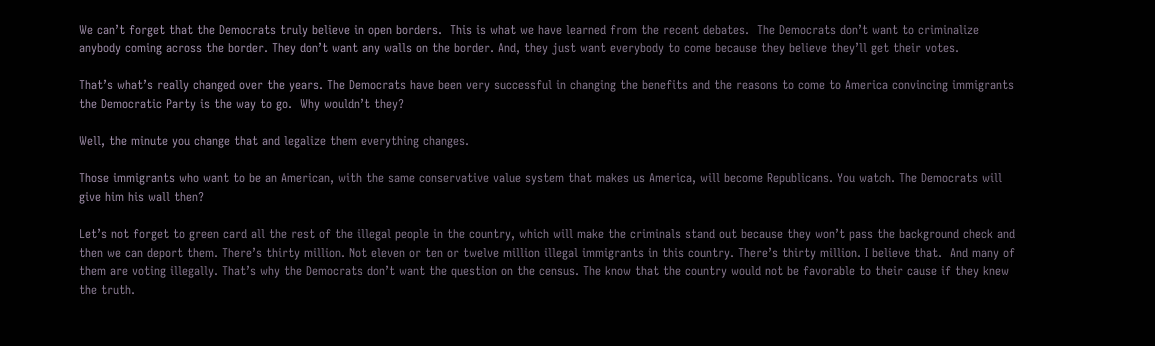We can’t forget that the Democrats truly believe in open borders.  This is what we have learned from the recent debates.  The Democrats don’t want to criminalize anybody coming across the border. They don’t want any walls on the border. And, they just want everybody to come because they believe they’ll get their votes.

That’s what’s really changed over the years. The Democrats have been very successful in changing the benefits and the reasons to come to America convincing immigrants the Democratic Party is the way to go.  Why wouldn’t they?

Well, the minute you change that and legalize them everything changes.

Those immigrants who want to be an American, with the same conservative value system that makes us America, will become Republicans. You watch. The Democrats will give him his wall then?

Let’s not forget to green card all the rest of the illegal people in the country, which will make the criminals stand out because they won’t pass the background check and then we can deport them. There’s thirty million. Not eleven or ten or twelve million illegal immigrants in this country. There’s thirty million. I believe that.  And many of them are voting illegally. That’s why the Democrats don’t want the question on the census. The know that the country would not be favorable to their cause if they knew the truth.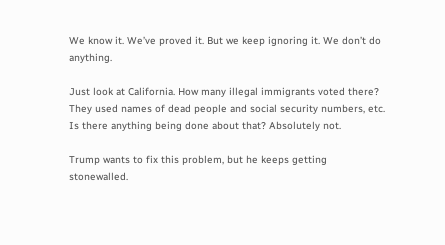We know it. We’ve proved it. But we keep ignoring it. We don’t do anything.

Just look at California. How many illegal immigrants voted there? They used names of dead people and social security numbers, etc. Is there anything being done about that? Absolutely not.

Trump wants to fix this problem, but he keeps getting stonewalled.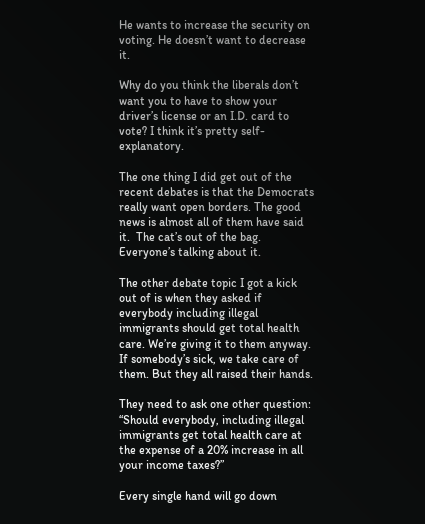He wants to increase the security on voting. He doesn’t want to decrease it.

Why do you think the liberals don’t want you to have to show your driver’s license or an I.D. card to vote? I think it’s pretty self-explanatory.

The one thing I did get out of the recent debates is that the Democrats really want open borders. The good news is almost all of them have said it.  The cat’s out of the bag. Everyone’s talking about it.

The other debate topic I got a kick out of is when they asked if everybody including illegal immigrants should get total health care. We’re giving it to them anyway. If somebody’s sick, we take care of them. But they all raised their hands.

They need to ask one other question: “Should everybody, including illegal immigrants get total health care at the expense of a 20% increase in all your income taxes?”

Every single hand will go down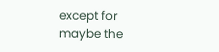except for maybe the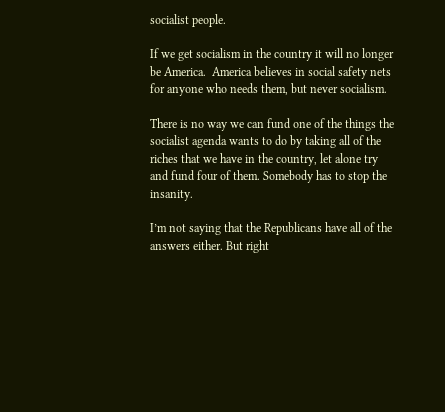socialist people.

If we get socialism in the country it will no longer be America.  America believes in social safety nets for anyone who needs them, but never socialism.

There is no way we can fund one of the things the socialist agenda wants to do by taking all of the riches that we have in the country, let alone try and fund four of them. Somebody has to stop the insanity.

I’m not saying that the Republicans have all of the answers either. But right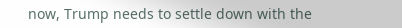now, Trump needs to settle down with the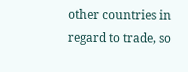other countries in regard to trade, so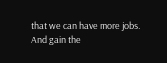that we can have more jobs. And gain the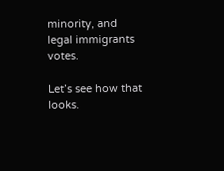minority, and legal immigrants votes.

Let’s see how that looks.